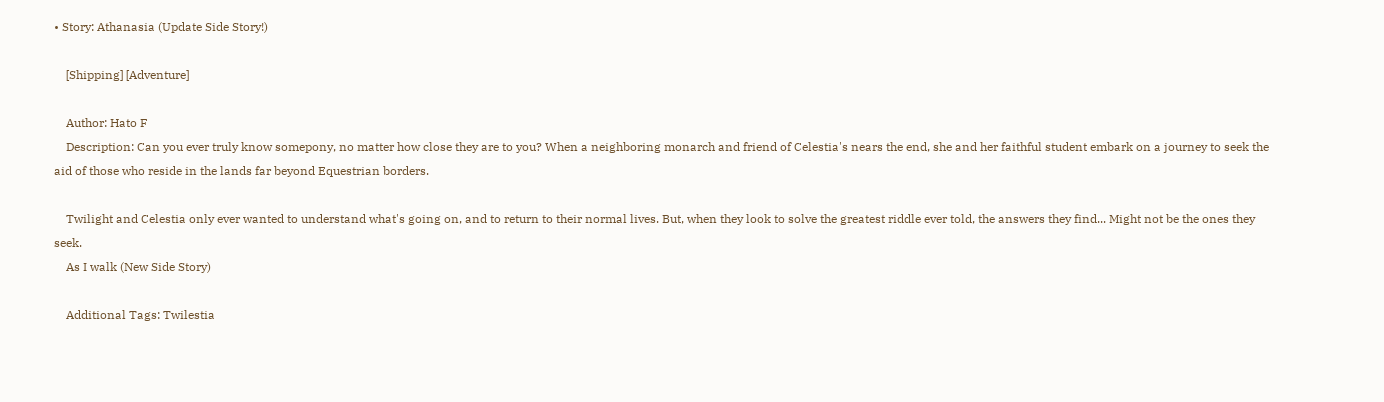• Story: Athanasia (Update Side Story!)

    [Shipping] [Adventure]

    Author: Hato F
    Description: Can you ever truly know somepony, no matter how close they are to you? When a neighboring monarch and friend of Celestia's nears the end, she and her faithful student embark on a journey to seek the aid of those who reside in the lands far beyond Equestrian borders.

    Twilight and Celestia only ever wanted to understand what's going on, and to return to their normal lives. But, when they look to solve the greatest riddle ever told, the answers they find... Might not be the ones they seek.
    As I walk (New Side Story)

    Additional Tags: Twilestia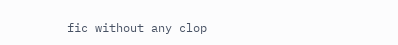fic without any clop